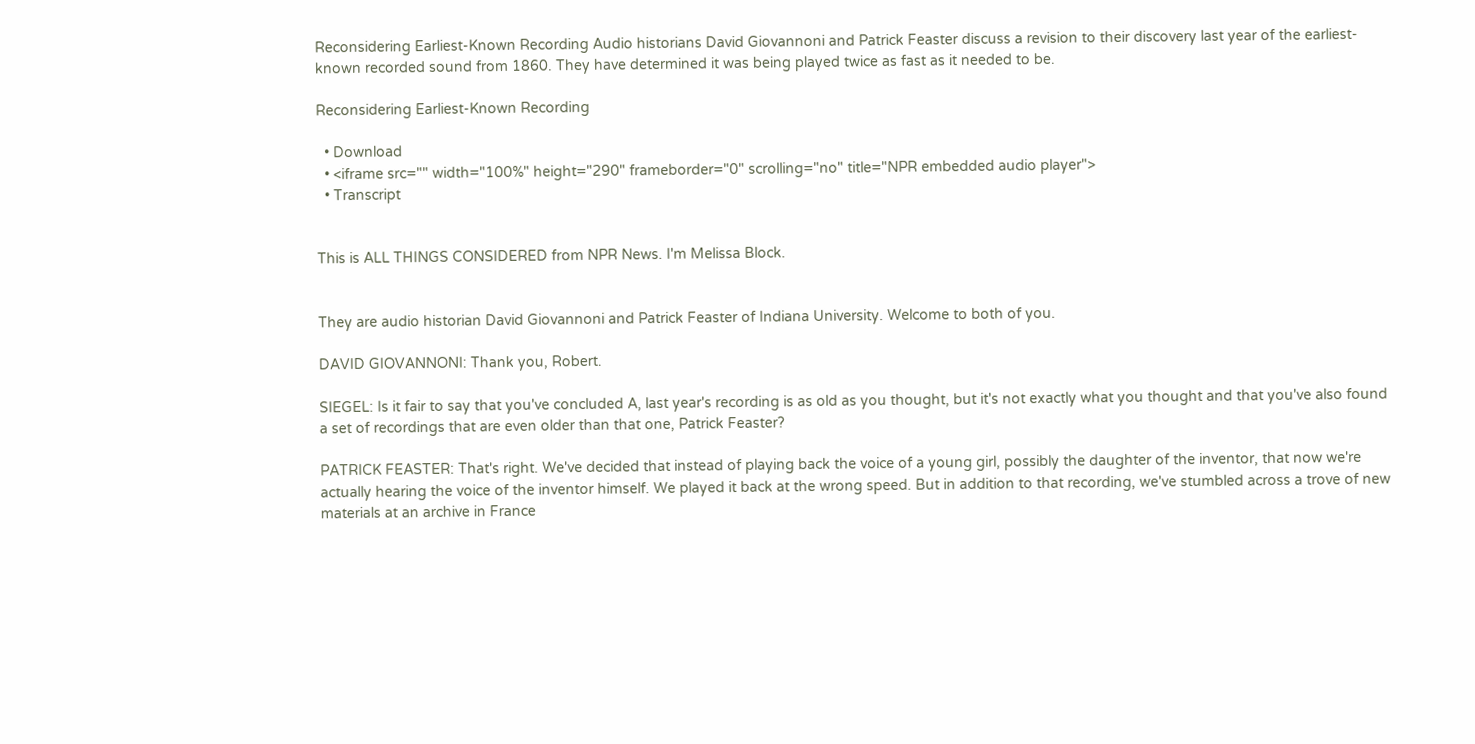Reconsidering Earliest-Known Recording Audio historians David Giovannoni and Patrick Feaster discuss a revision to their discovery last year of the earliest-known recorded sound from 1860. They have determined it was being played twice as fast as it needed to be.

Reconsidering Earliest-Known Recording

  • Download
  • <iframe src="" width="100%" height="290" frameborder="0" scrolling="no" title="NPR embedded audio player">
  • Transcript


This is ALL THINGS CONSIDERED from NPR News. I'm Melissa Block.


They are audio historian David Giovannoni and Patrick Feaster of Indiana University. Welcome to both of you.

DAVID GIOVANNONI: Thank you, Robert.

SIEGEL: Is it fair to say that you've concluded A, last year's recording is as old as you thought, but it's not exactly what you thought and that you've also found a set of recordings that are even older than that one, Patrick Feaster?

PATRICK FEASTER: That's right. We've decided that instead of playing back the voice of a young girl, possibly the daughter of the inventor, that now we're actually hearing the voice of the inventor himself. We played it back at the wrong speed. But in addition to that recording, we've stumbled across a trove of new materials at an archive in France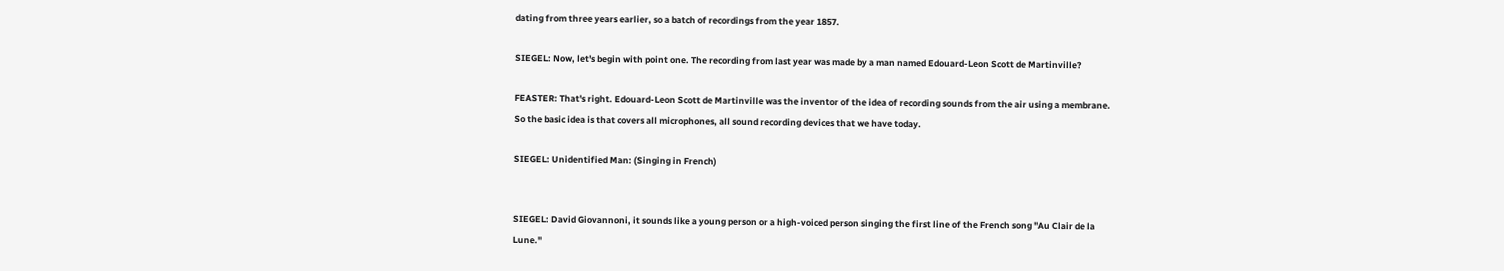dating from three years earlier, so a batch of recordings from the year 1857.

SIEGEL: Now, let's begin with point one. The recording from last year was made by a man named Edouard-Leon Scott de Martinville?

FEASTER: That's right. Edouard-Leon Scott de Martinville was the inventor of the idea of recording sounds from the air using a membrane. So the basic idea is that covers all microphones, all sound recording devices that we have today.

SIEGEL: Unidentified Man: (Singing in French)


SIEGEL: David Giovannoni, it sounds like a young person or a high-voiced person singing the first line of the French song "Au Clair de la Lune."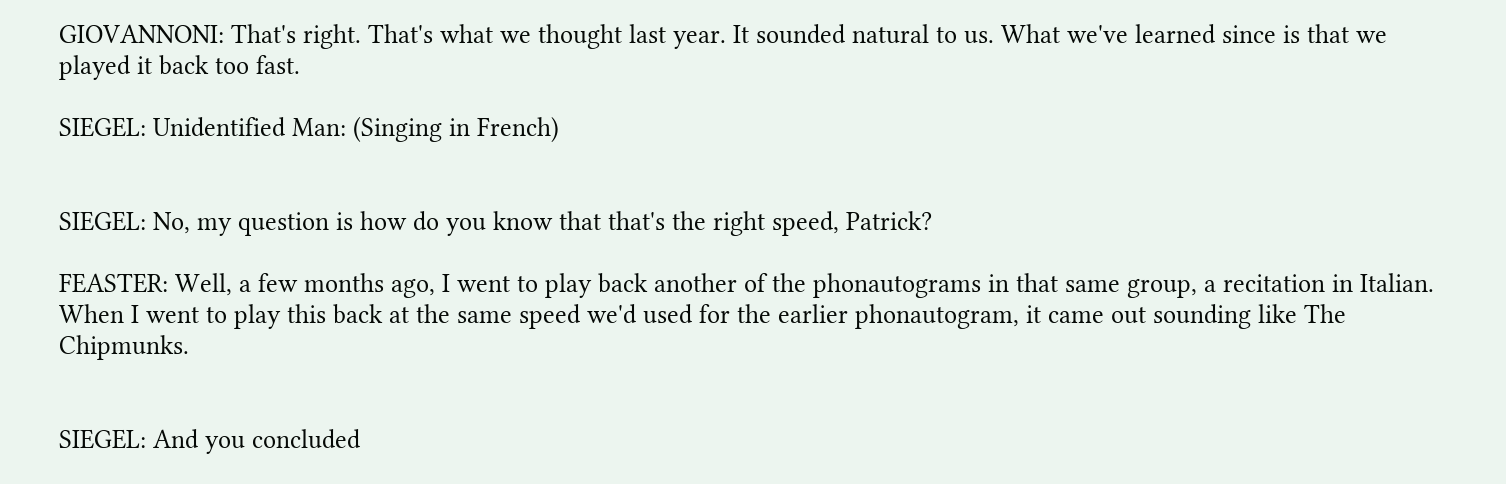GIOVANNONI: That's right. That's what we thought last year. It sounded natural to us. What we've learned since is that we played it back too fast.

SIEGEL: Unidentified Man: (Singing in French)


SIEGEL: No, my question is how do you know that that's the right speed, Patrick?

FEASTER: Well, a few months ago, I went to play back another of the phonautograms in that same group, a recitation in Italian. When I went to play this back at the same speed we'd used for the earlier phonautogram, it came out sounding like The Chipmunks.


SIEGEL: And you concluded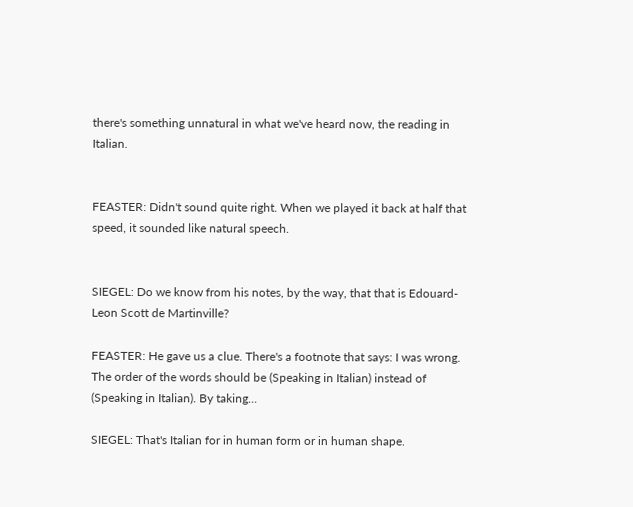there's something unnatural in what we've heard now, the reading in Italian.


FEASTER: Didn't sound quite right. When we played it back at half that speed, it sounded like natural speech.


SIEGEL: Do we know from his notes, by the way, that that is Edouard-Leon Scott de Martinville?

FEASTER: He gave us a clue. There's a footnote that says: I was wrong. The order of the words should be (Speaking in Italian) instead of (Speaking in Italian). By taking...

SIEGEL: That's Italian for in human form or in human shape.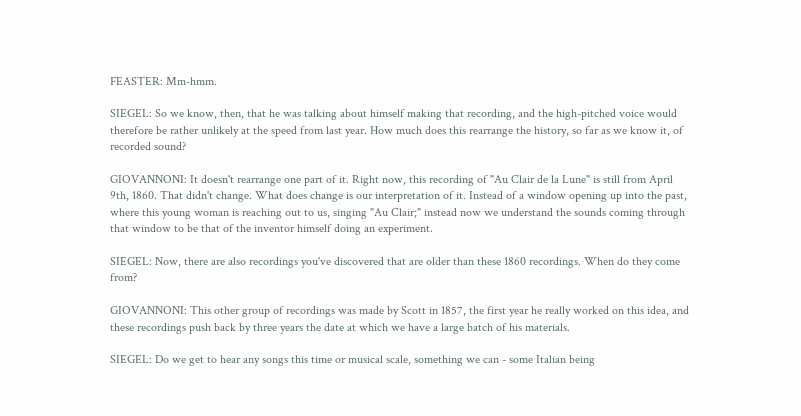FEASTER: Mm-hmm.

SIEGEL: So we know, then, that he was talking about himself making that recording, and the high-pitched voice would therefore be rather unlikely at the speed from last year. How much does this rearrange the history, so far as we know it, of recorded sound?

GIOVANNONI: It doesn't rearrange one part of it. Right now, this recording of "Au Clair de la Lune" is still from April 9th, 1860. That didn't change. What does change is our interpretation of it. Instead of a window opening up into the past, where this young woman is reaching out to us, singing "Au Clair;" instead now we understand the sounds coming through that window to be that of the inventor himself doing an experiment.

SIEGEL: Now, there are also recordings you've discovered that are older than these 1860 recordings. When do they come from?

GIOVANNONI: This other group of recordings was made by Scott in 1857, the first year he really worked on this idea, and these recordings push back by three years the date at which we have a large batch of his materials.

SIEGEL: Do we get to hear any songs this time or musical scale, something we can - some Italian being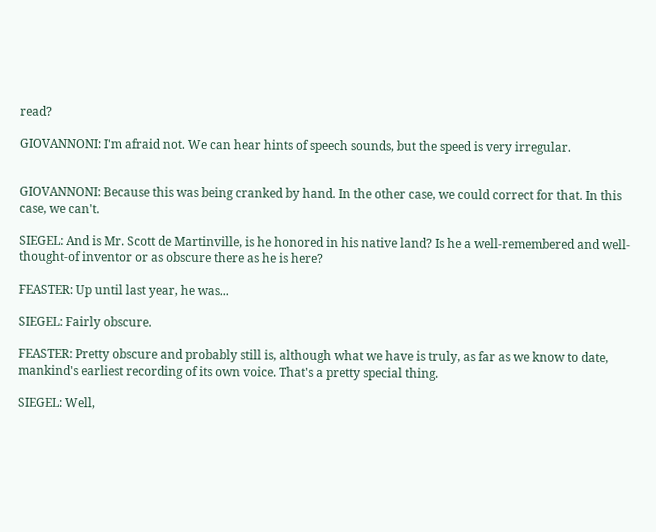read?

GIOVANNONI: I'm afraid not. We can hear hints of speech sounds, but the speed is very irregular.


GIOVANNONI: Because this was being cranked by hand. In the other case, we could correct for that. In this case, we can't.

SIEGEL: And is Mr. Scott de Martinville, is he honored in his native land? Is he a well-remembered and well-thought-of inventor or as obscure there as he is here?

FEASTER: Up until last year, he was...

SIEGEL: Fairly obscure.

FEASTER: Pretty obscure and probably still is, although what we have is truly, as far as we know to date, mankind's earliest recording of its own voice. That's a pretty special thing.

SIEGEL: Well,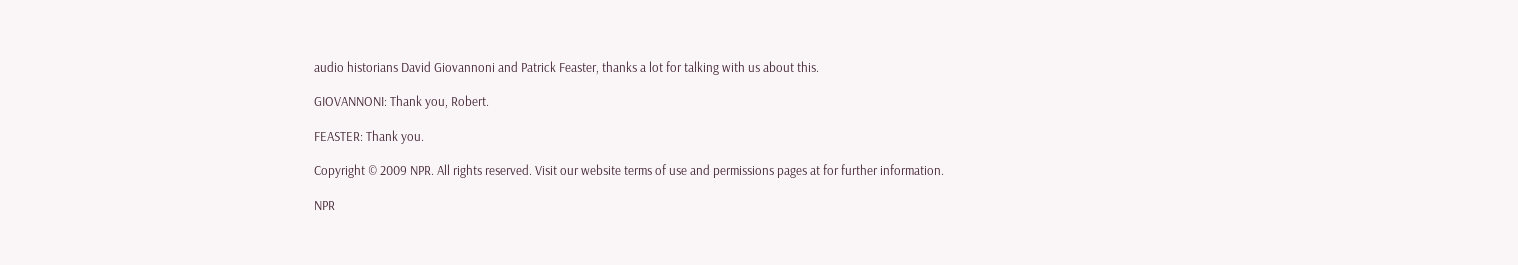audio historians David Giovannoni and Patrick Feaster, thanks a lot for talking with us about this.

GIOVANNONI: Thank you, Robert.

FEASTER: Thank you.

Copyright © 2009 NPR. All rights reserved. Visit our website terms of use and permissions pages at for further information.

NPR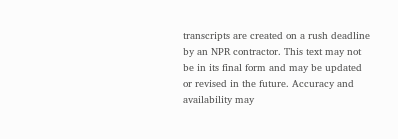transcripts are created on a rush deadline by an NPR contractor. This text may not be in its final form and may be updated or revised in the future. Accuracy and availability may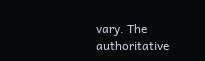vary. The authoritative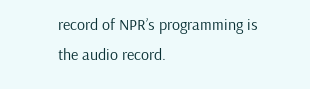record of NPR’s programming is the audio record.